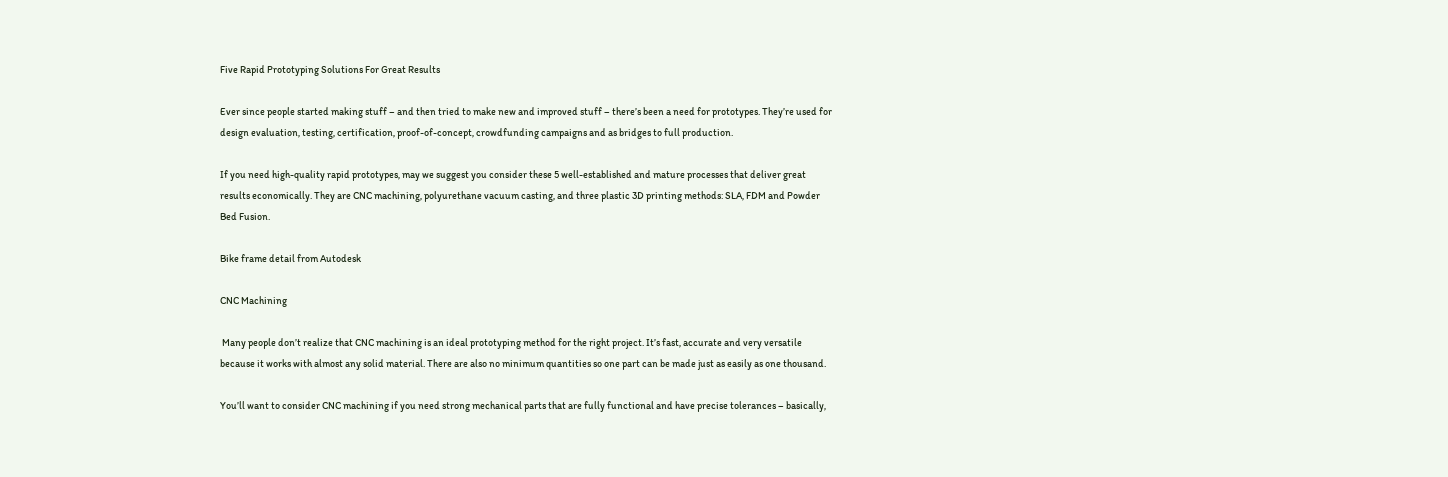Five Rapid Prototyping Solutions For Great Results

Ever since people started making stuff – and then tried to make new and improved stuff – there’s been a need for prototypes. They’re used for design evaluation, testing, certification, proof-of-concept, crowdfunding campaigns and as bridges to full production.

If you need high-quality rapid prototypes, may we suggest you consider these 5 well-established and mature processes that deliver great results economically. They are CNC machining, polyurethane vacuum casting, and three plastic 3D printing methods: SLA, FDM and Powder Bed Fusion.

Bike frame detail from Autodesk

CNC Machining

 Many people don’t realize that CNC machining is an ideal prototyping method for the right project. It’s fast, accurate and very versatile because it works with almost any solid material. There are also no minimum quantities so one part can be made just as easily as one thousand.

You’ll want to consider CNC machining if you need strong mechanical parts that are fully functional and have precise tolerances – basically,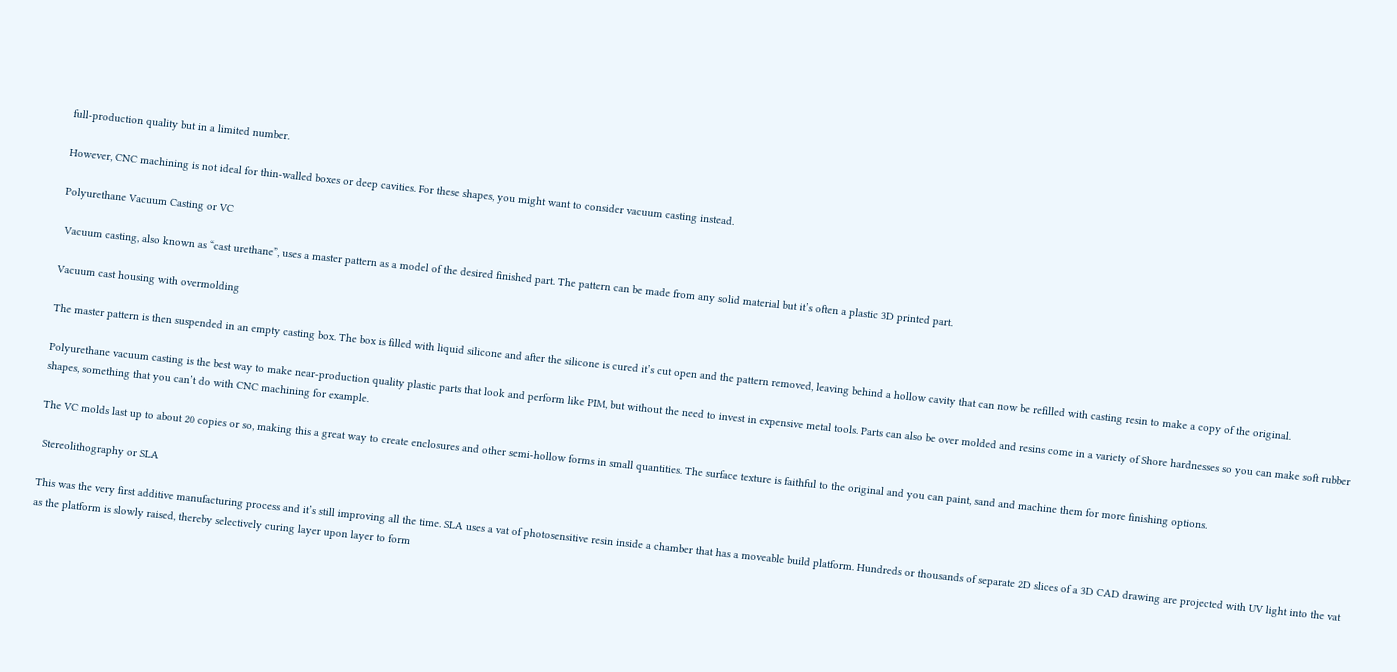full-production quality but in a limited number.

However, CNC machining is not ideal for thin-walled boxes or deep cavities. For these shapes, you might want to consider vacuum casting instead.

Polyurethane Vacuum Casting or VC

 Vacuum casting, also known as “cast urethane”, uses a master pattern as a model of the desired finished part. The pattern can be made from any solid material but it’s often a plastic 3D printed part.

Vacuum cast housing with overmolding

The master pattern is then suspended in an empty casting box. The box is filled with liquid silicone and after the silicone is cured it’s cut open and the pattern removed, leaving behind a hollow cavity that can now be refilled with casting resin to make a copy of the original.

Polyurethane vacuum casting is the best way to make near-production quality plastic parts that look and perform like PIM, but without the need to invest in expensive metal tools. Parts can also be over molded and resins come in a variety of Shore hardnesses so you can make soft rubber shapes, something that you can’t do with CNC machining for example.

The VC molds last up to about 20 copies or so, making this a great way to create enclosures and other semi-hollow forms in small quantities. The surface texture is faithful to the original and you can paint, sand and machine them for more finishing options.

 Stereolithography or SLA

This was the very first additive manufacturing process and it’s still improving all the time. SLA uses a vat of photosensitive resin inside a chamber that has a moveable build platform. Hundreds or thousands of separate 2D slices of a 3D CAD drawing are projected with UV light into the vat as the platform is slowly raised, thereby selectively curing layer upon layer to form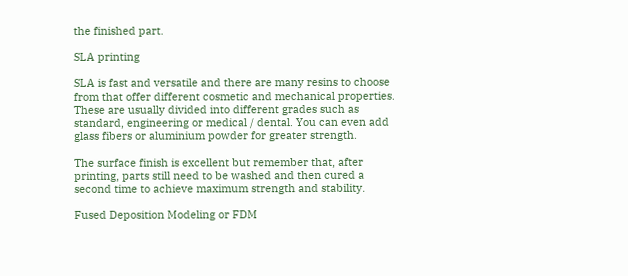the finished part.

SLA printing

SLA is fast and versatile and there are many resins to choose from that offer different cosmetic and mechanical properties. These are usually divided into different grades such as standard, engineering or medical / dental. You can even add glass fibers or aluminium powder for greater strength.

The surface finish is excellent but remember that, after printing, parts still need to be washed and then cured a second time to achieve maximum strength and stability.

Fused Deposition Modeling or FDM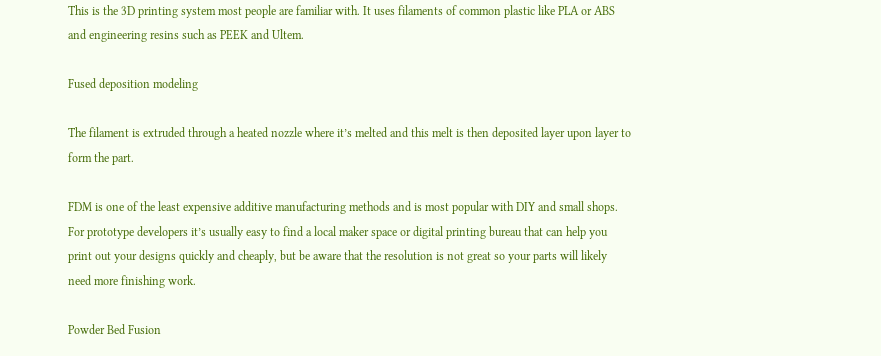This is the 3D printing system most people are familiar with. It uses filaments of common plastic like PLA or ABS and engineering resins such as PEEK and Ultem.

Fused deposition modeling

The filament is extruded through a heated nozzle where it’s melted and this melt is then deposited layer upon layer to form the part.

FDM is one of the least expensive additive manufacturing methods and is most popular with DIY and small shops. For prototype developers it’s usually easy to find a local maker space or digital printing bureau that can help you print out your designs quickly and cheaply, but be aware that the resolution is not great so your parts will likely need more finishing work.

Powder Bed Fusion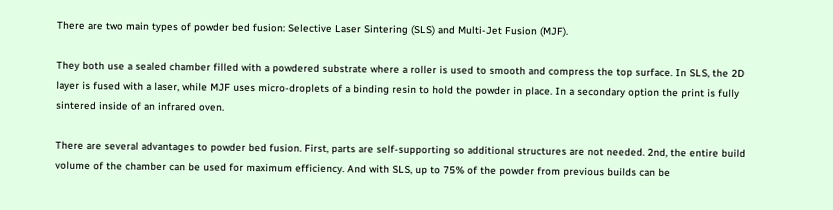There are two main types of powder bed fusion: Selective Laser Sintering (SLS) and Multi-Jet Fusion (MJF).

They both use a sealed chamber filled with a powdered substrate where a roller is used to smooth and compress the top surface. In SLS, the 2D layer is fused with a laser, while MJF uses micro-droplets of a binding resin to hold the powder in place. In a secondary option the print is fully sintered inside of an infrared oven.

There are several advantages to powder bed fusion. First, parts are self-supporting so additional structures are not needed. 2nd, the entire build volume of the chamber can be used for maximum efficiency. And with SLS, up to 75% of the powder from previous builds can be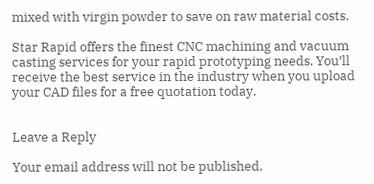mixed with virgin powder to save on raw material costs.

Star Rapid offers the finest CNC machining and vacuum casting services for your rapid prototyping needs. You’ll receive the best service in the industry when you upload your CAD files for a free quotation today.


Leave a Reply

Your email address will not be published.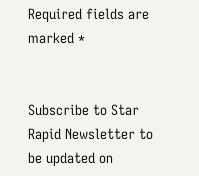Required fields are marked *


Subscribe to Star Rapid Newsletter to be updated on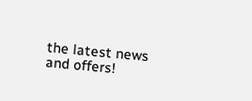the latest news and offers!